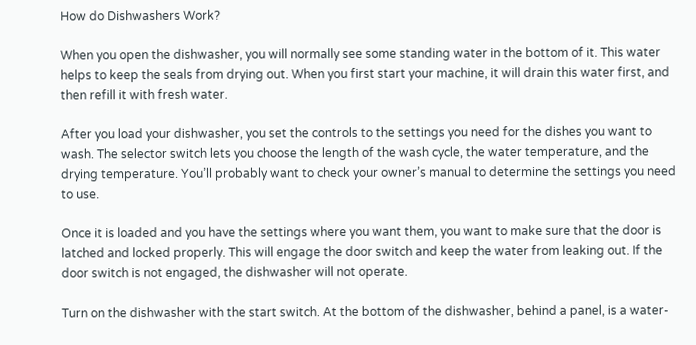How do Dishwashers Work?

When you open the dishwasher, you will normally see some standing water in the bottom of it. This water helps to keep the seals from drying out. When you first start your machine, it will drain this water first, and then refill it with fresh water.

After you load your dishwasher, you set the controls to the settings you need for the dishes you want to wash. The selector switch lets you choose the length of the wash cycle, the water temperature, and the drying temperature. You’ll probably want to check your owner’s manual to determine the settings you need to use.

Once it is loaded and you have the settings where you want them, you want to make sure that the door is latched and locked properly. This will engage the door switch and keep the water from leaking out. If the door switch is not engaged, the dishwasher will not operate.

Turn on the dishwasher with the start switch. At the bottom of the dishwasher, behind a panel, is a water-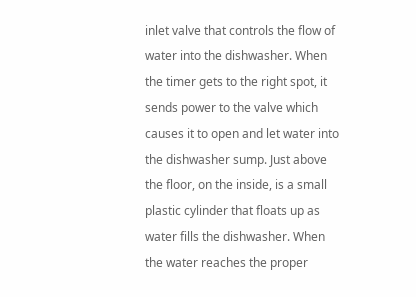inlet valve that controls the flow of water into the dishwasher. When the timer gets to the right spot, it sends power to the valve which causes it to open and let water into the dishwasher sump. Just above the floor, on the inside, is a small plastic cylinder that floats up as water fills the dishwasher. When the water reaches the proper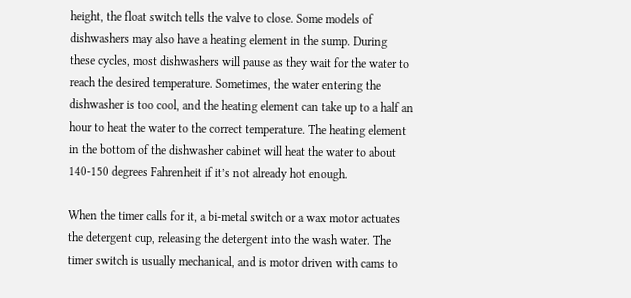height, the float switch tells the valve to close. Some models of dishwashers may also have a heating element in the sump. During these cycles, most dishwashers will pause as they wait for the water to reach the desired temperature. Sometimes, the water entering the dishwasher is too cool, and the heating element can take up to a half an hour to heat the water to the correct temperature. The heating element in the bottom of the dishwasher cabinet will heat the water to about 140-150 degrees Fahrenheit if it’s not already hot enough.

When the timer calls for it, a bi-metal switch or a wax motor actuates the detergent cup, releasing the detergent into the wash water. The timer switch is usually mechanical, and is motor driven with cams to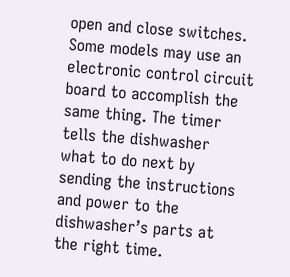open and close switches. Some models may use an electronic control circuit board to accomplish the same thing. The timer tells the dishwasher what to do next by sending the instructions and power to the dishwasher’s parts at the right time.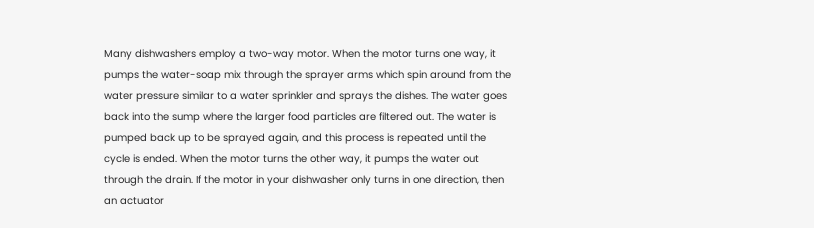Many dishwashers employ a two-way motor. When the motor turns one way, it pumps the water-soap mix through the sprayer arms which spin around from the water pressure similar to a water sprinkler and sprays the dishes. The water goes back into the sump where the larger food particles are filtered out. The water is pumped back up to be sprayed again, and this process is repeated until the cycle is ended. When the motor turns the other way, it pumps the water out through the drain. If the motor in your dishwasher only turns in one direction, then an actuator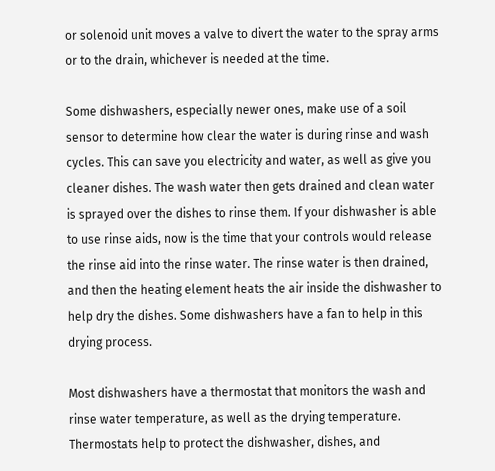or solenoid unit moves a valve to divert the water to the spray arms or to the drain, whichever is needed at the time.

Some dishwashers, especially newer ones, make use of a soil sensor to determine how clear the water is during rinse and wash cycles. This can save you electricity and water, as well as give you cleaner dishes. The wash water then gets drained and clean water is sprayed over the dishes to rinse them. If your dishwasher is able to use rinse aids, now is the time that your controls would release the rinse aid into the rinse water. The rinse water is then drained, and then the heating element heats the air inside the dishwasher to help dry the dishes. Some dishwashers have a fan to help in this drying process.

Most dishwashers have a thermostat that monitors the wash and rinse water temperature, as well as the drying temperature. Thermostats help to protect the dishwasher, dishes, and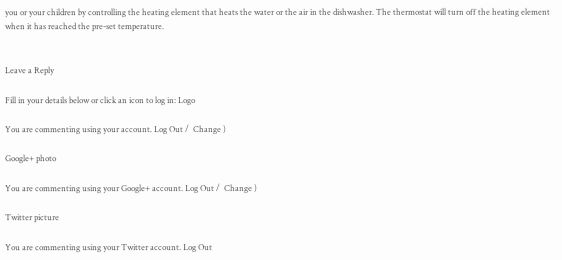you or your children by controlling the heating element that heats the water or the air in the dishwasher. The thermostat will turn off the heating element when it has reached the pre-set temperature.


Leave a Reply

Fill in your details below or click an icon to log in: Logo

You are commenting using your account. Log Out /  Change )

Google+ photo

You are commenting using your Google+ account. Log Out /  Change )

Twitter picture

You are commenting using your Twitter account. Log Out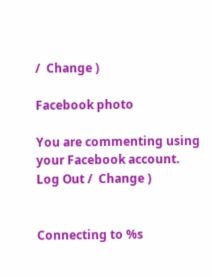/  Change )

Facebook photo

You are commenting using your Facebook account. Log Out /  Change )


Connecting to %s